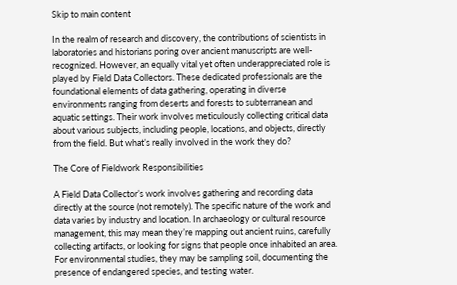Skip to main content

In the realm of research and discovery, the contributions of scientists in laboratories and historians poring over ancient manuscripts are well-recognized. However, an equally vital yet often underappreciated role is played by Field Data Collectors. These dedicated professionals are the foundational elements of data gathering, operating in diverse environments ranging from deserts and forests to subterranean and aquatic settings. Their work involves meticulously collecting critical data about various subjects, including people, locations, and objects, directly from the field. But what’s really involved in the work they do?

The Core of Fieldwork Responsibilities

A Field Data Collector’s work involves gathering and recording data directly at the source (not remotely). The specific nature of the work and data varies by industry and location. In archaeology or cultural resource management, this may mean they’re mapping out ancient ruins, carefully collecting artifacts, or looking for signs that people once inhabited an area. For environmental studies, they may be sampling soil, documenting the presence of endangered species, and testing water.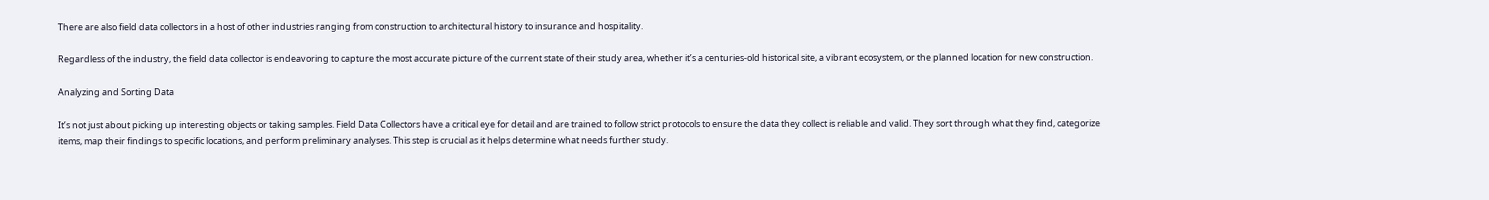There are also field data collectors in a host of other industries ranging from construction to architectural history to insurance and hospitality.

Regardless of the industry, the field data collector is endeavoring to capture the most accurate picture of the current state of their study area, whether it’s a centuries-old historical site, a vibrant ecosystem, or the planned location for new construction.

Analyzing and Sorting Data

It’s not just about picking up interesting objects or taking samples. Field Data Collectors have a critical eye for detail and are trained to follow strict protocols to ensure the data they collect is reliable and valid. They sort through what they find, categorize items, map their findings to specific locations, and perform preliminary analyses. This step is crucial as it helps determine what needs further study.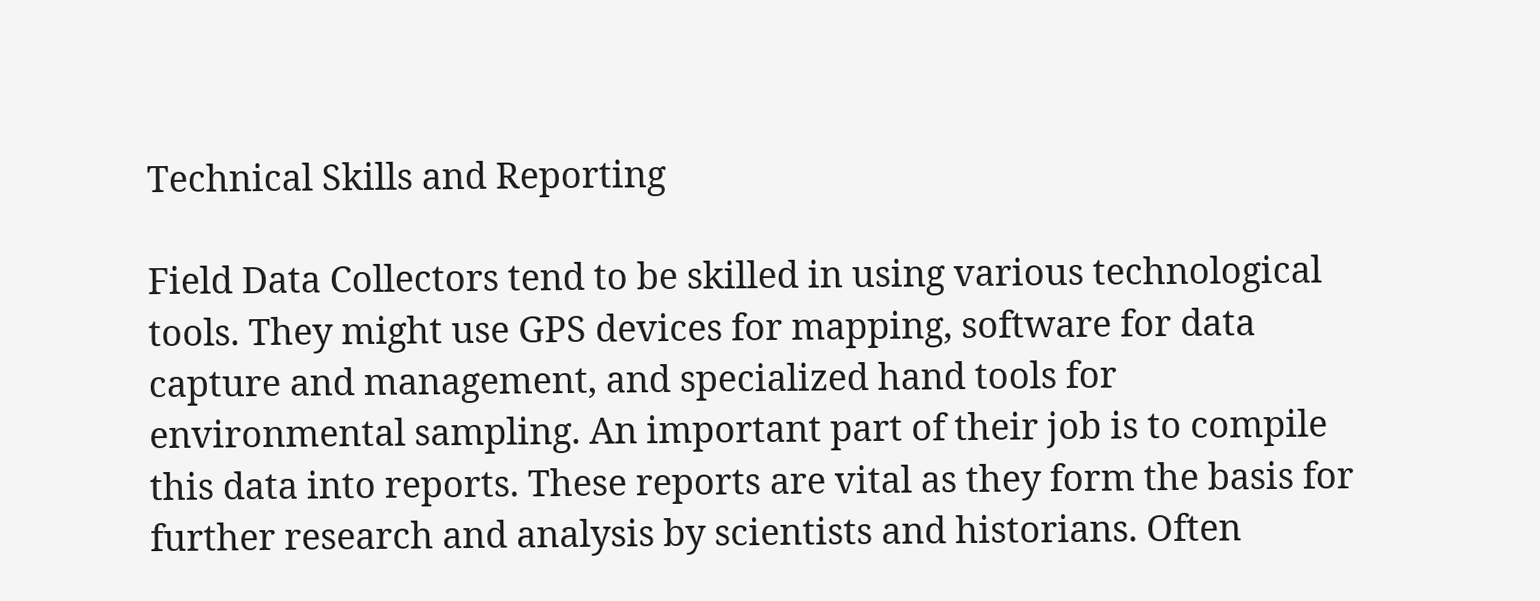Technical Skills and Reporting

Field Data Collectors tend to be skilled in using various technological tools. They might use GPS devices for mapping, software for data capture and management, and specialized hand tools for environmental sampling. An important part of their job is to compile this data into reports. These reports are vital as they form the basis for further research and analysis by scientists and historians. Often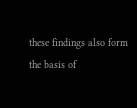these findings also form the basis of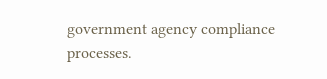government agency compliance processes.